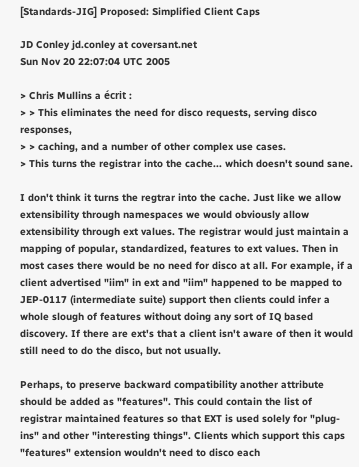[Standards-JIG] Proposed: Simplified Client Caps

JD Conley jd.conley at coversant.net
Sun Nov 20 22:07:04 UTC 2005

> Chris Mullins a écrit :
> > This eliminates the need for disco requests, serving disco responses,
> > caching, and a number of other complex use cases.
> This turns the registrar into the cache... which doesn't sound sane.

I don't think it turns the regtrar into the cache. Just like we allow extensibility through namespaces we would obviously allow extensibility through ext values. The registrar would just maintain a mapping of popular, standardized, features to ext values. Then in most cases there would be no need for disco at all. For example, if a client advertised "iim" in ext and "iim" happened to be mapped to JEP-0117 (intermediate suite) support then clients could infer a whole slough of features without doing any sort of IQ based discovery. If there are ext's that a client isn't aware of then it would still need to do the disco, but not usually.

Perhaps, to preserve backward compatibility another attribute should be added as "features". This could contain the list of registrar maintained features so that EXT is used solely for "plug-ins" and other "interesting things". Clients which support this caps "features" extension wouldn't need to disco each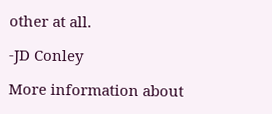other at all.

-JD Conley

More information about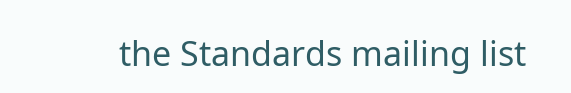the Standards mailing list